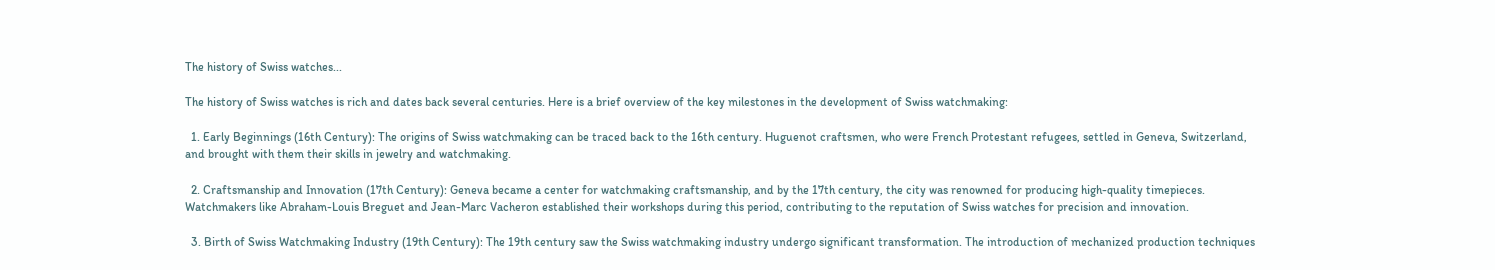The history of Swiss watches...

The history of Swiss watches is rich and dates back several centuries. Here is a brief overview of the key milestones in the development of Swiss watchmaking:

  1. Early Beginnings (16th Century): The origins of Swiss watchmaking can be traced back to the 16th century. Huguenot craftsmen, who were French Protestant refugees, settled in Geneva, Switzerland, and brought with them their skills in jewelry and watchmaking.

  2. Craftsmanship and Innovation (17th Century): Geneva became a center for watchmaking craftsmanship, and by the 17th century, the city was renowned for producing high-quality timepieces. Watchmakers like Abraham-Louis Breguet and Jean-Marc Vacheron established their workshops during this period, contributing to the reputation of Swiss watches for precision and innovation.

  3. Birth of Swiss Watchmaking Industry (19th Century): The 19th century saw the Swiss watchmaking industry undergo significant transformation. The introduction of mechanized production techniques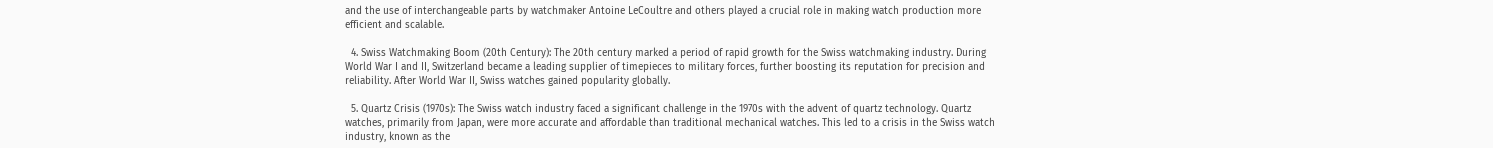and the use of interchangeable parts by watchmaker Antoine LeCoultre and others played a crucial role in making watch production more efficient and scalable.

  4. Swiss Watchmaking Boom (20th Century): The 20th century marked a period of rapid growth for the Swiss watchmaking industry. During World War I and II, Switzerland became a leading supplier of timepieces to military forces, further boosting its reputation for precision and reliability. After World War II, Swiss watches gained popularity globally.

  5. Quartz Crisis (1970s): The Swiss watch industry faced a significant challenge in the 1970s with the advent of quartz technology. Quartz watches, primarily from Japan, were more accurate and affordable than traditional mechanical watches. This led to a crisis in the Swiss watch industry, known as the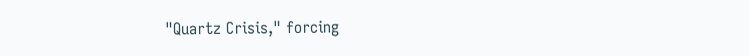"Quartz Crisis," forcing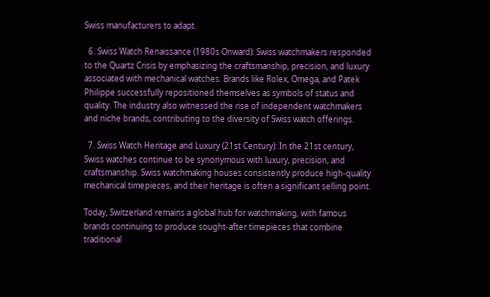Swiss manufacturers to adapt.

  6. Swiss Watch Renaissance (1980s Onward): Swiss watchmakers responded to the Quartz Crisis by emphasizing the craftsmanship, precision, and luxury associated with mechanical watches. Brands like Rolex, Omega, and Patek Philippe successfully repositioned themselves as symbols of status and quality. The industry also witnessed the rise of independent watchmakers and niche brands, contributing to the diversity of Swiss watch offerings.

  7. Swiss Watch Heritage and Luxury (21st Century): In the 21st century, Swiss watches continue to be synonymous with luxury, precision, and craftsmanship. Swiss watchmaking houses consistently produce high-quality mechanical timepieces, and their heritage is often a significant selling point.

Today, Switzerland remains a global hub for watchmaking, with famous brands continuing to produce sought-after timepieces that combine traditional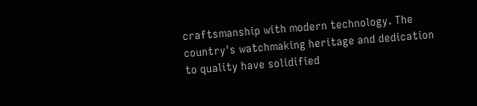craftsmanship with modern technology. The country's watchmaking heritage and dedication to quality have solidified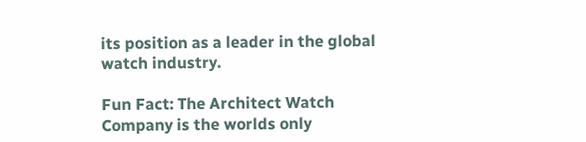its position as a leader in the global watch industry.

Fun Fact: The Architect Watch Company is the worlds only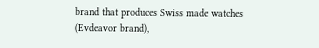brand that produces Swiss made watches (Evdeavor brand),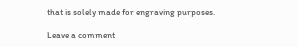that is solely made for engraving purposes.

Leave a comment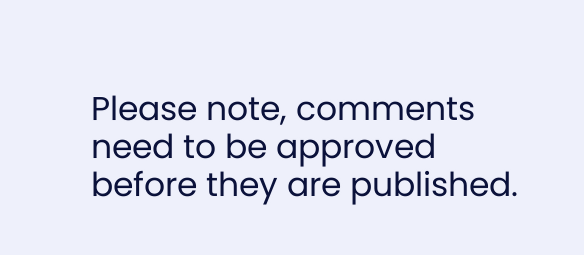Please note, comments need to be approved before they are published.